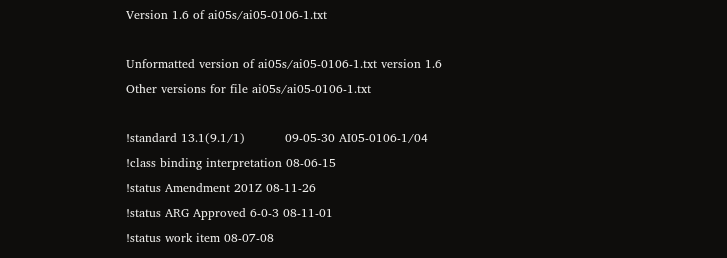Version 1.6 of ai05s/ai05-0106-1.txt

Unformatted version of ai05s/ai05-0106-1.txt version 1.6
Other versions for file ai05s/ai05-0106-1.txt

!standard 13.1(9.1/1)          09-05-30 AI05-0106-1/04
!class binding interpretation 08-06-15
!status Amendment 201Z 08-11-26
!status ARG Approved 6-0-3 08-11-01
!status work item 08-07-08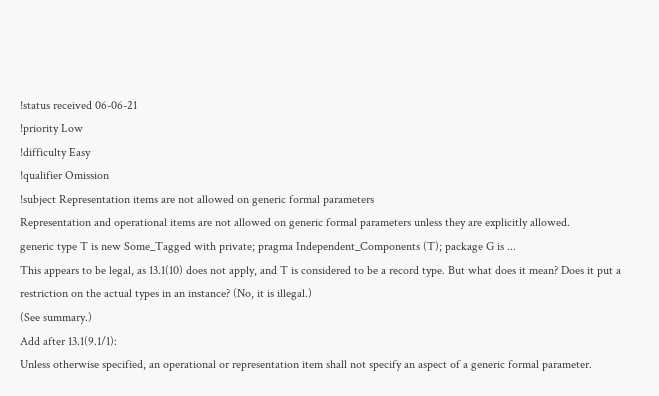!status received 06-06-21
!priority Low
!difficulty Easy
!qualifier Omission
!subject Representation items are not allowed on generic formal parameters
Representation and operational items are not allowed on generic formal parameters unless they are explicitly allowed.
generic type T is new Some_Tagged with private; pragma Independent_Components (T); package G is ...
This appears to be legal, as 13.1(10) does not apply, and T is considered to be a record type. But what does it mean? Does it put a restriction on the actual types in an instance? (No, it is illegal.)
(See summary.)
Add after 13.1(9.1/1):
Unless otherwise specified, an operational or representation item shall not specify an aspect of a generic formal parameter.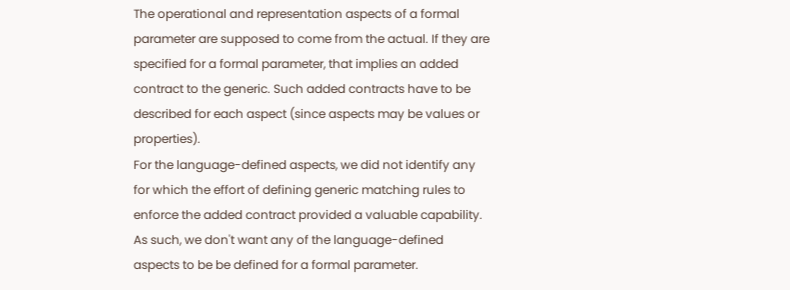The operational and representation aspects of a formal parameter are supposed to come from the actual. If they are specified for a formal parameter, that implies an added contract to the generic. Such added contracts have to be described for each aspect (since aspects may be values or properties).
For the language-defined aspects, we did not identify any for which the effort of defining generic matching rules to enforce the added contract provided a valuable capability. As such, we don't want any of the language-defined aspects to be be defined for a formal parameter.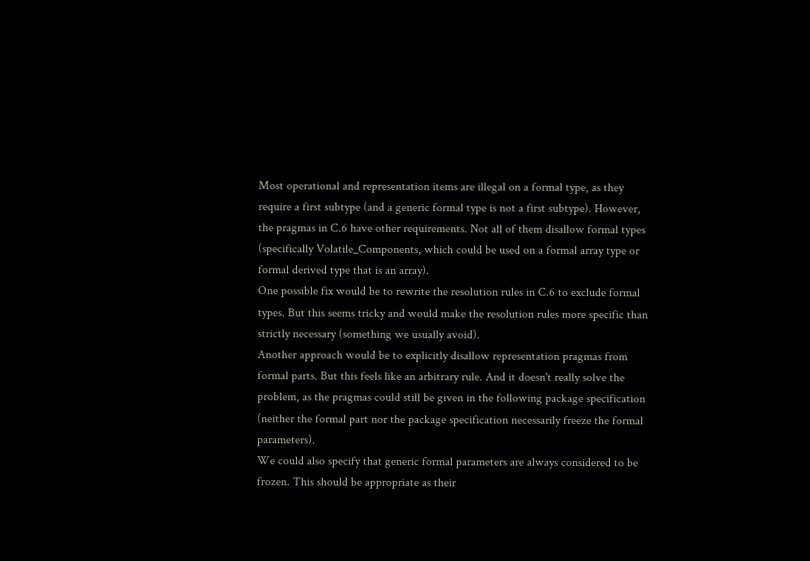Most operational and representation items are illegal on a formal type, as they require a first subtype (and a generic formal type is not a first subtype). However, the pragmas in C.6 have other requirements. Not all of them disallow formal types (specifically Volatile_Components, which could be used on a formal array type or formal derived type that is an array).
One possible fix would be to rewrite the resolution rules in C.6 to exclude formal types. But this seems tricky and would make the resolution rules more specific than strictly necessary (something we usually avoid).
Another approach would be to explicitly disallow representation pragmas from formal parts. But this feels like an arbitrary rule. And it doesn't really solve the problem, as the pragmas could still be given in the following package specification (neither the formal part nor the package specification necessarily freeze the formal parameters).
We could also specify that generic formal parameters are always considered to be frozen. This should be appropriate as their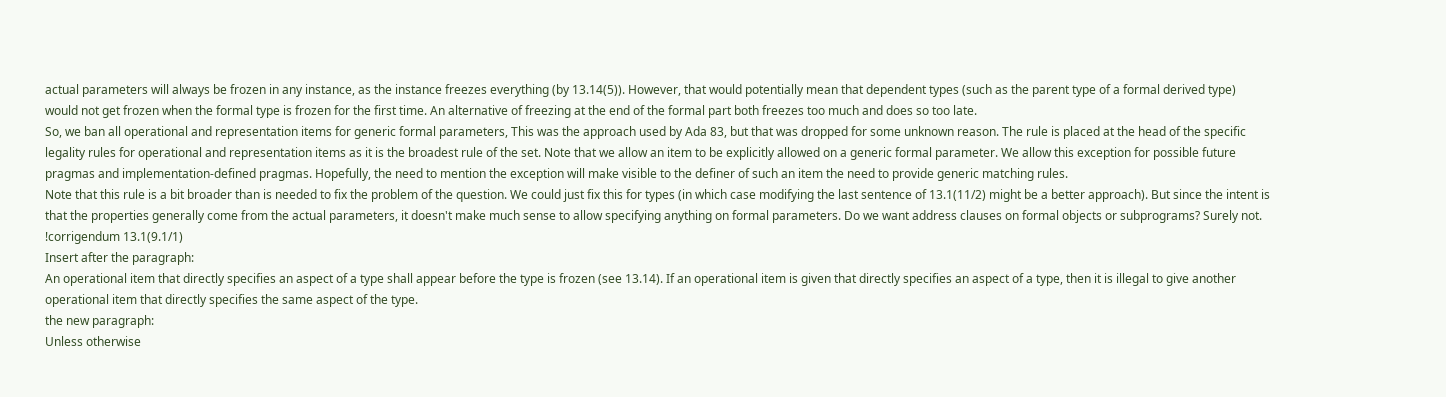actual parameters will always be frozen in any instance, as the instance freezes everything (by 13.14(5)). However, that would potentially mean that dependent types (such as the parent type of a formal derived type) would not get frozen when the formal type is frozen for the first time. An alternative of freezing at the end of the formal part both freezes too much and does so too late.
So, we ban all operational and representation items for generic formal parameters, This was the approach used by Ada 83, but that was dropped for some unknown reason. The rule is placed at the head of the specific legality rules for operational and representation items as it is the broadest rule of the set. Note that we allow an item to be explicitly allowed on a generic formal parameter. We allow this exception for possible future pragmas and implementation-defined pragmas. Hopefully, the need to mention the exception will make visible to the definer of such an item the need to provide generic matching rules.
Note that this rule is a bit broader than is needed to fix the problem of the question. We could just fix this for types (in which case modifying the last sentence of 13.1(11/2) might be a better approach). But since the intent is that the properties generally come from the actual parameters, it doesn't make much sense to allow specifying anything on formal parameters. Do we want address clauses on formal objects or subprograms? Surely not.
!corrigendum 13.1(9.1/1)
Insert after the paragraph:
An operational item that directly specifies an aspect of a type shall appear before the type is frozen (see 13.14). If an operational item is given that directly specifies an aspect of a type, then it is illegal to give another operational item that directly specifies the same aspect of the type.
the new paragraph:
Unless otherwise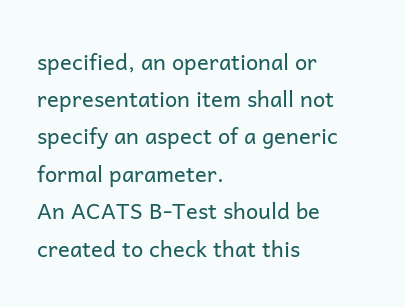specified, an operational or representation item shall not specify an aspect of a generic formal parameter.
An ACATS B-Test should be created to check that this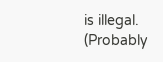is illegal. (Probably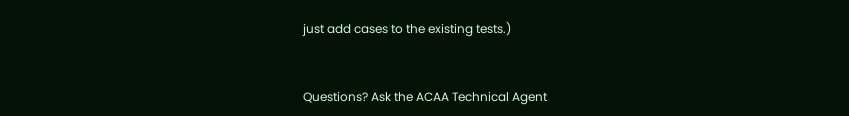just add cases to the existing tests.)


Questions? Ask the ACAA Technical Agent